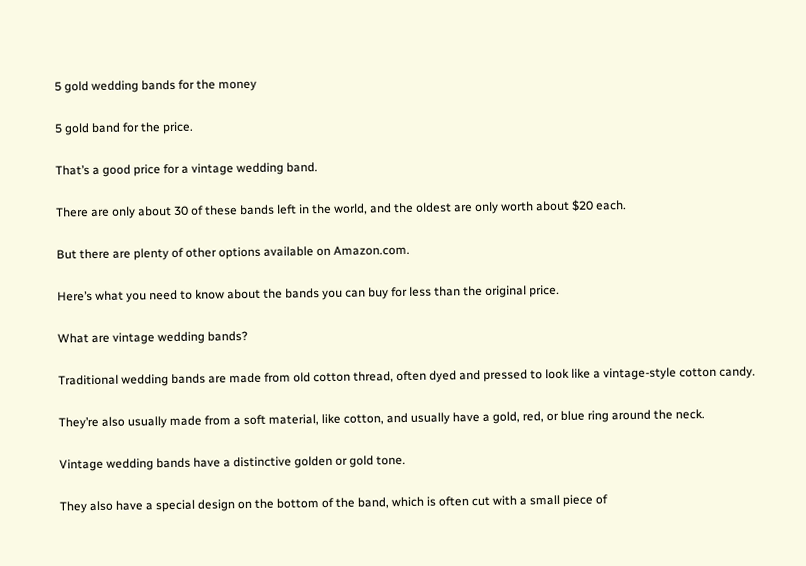5 gold wedding bands for the money

5 gold band for the price.

That’s a good price for a vintage wedding band.

There are only about 30 of these bands left in the world, and the oldest are only worth about $20 each.

But there are plenty of other options available on Amazon.com.

Here’s what you need to know about the bands you can buy for less than the original price.

What are vintage wedding bands?

Traditional wedding bands are made from old cotton thread, often dyed and pressed to look like a vintage-style cotton candy.

They’re also usually made from a soft material, like cotton, and usually have a gold, red, or blue ring around the neck.

Vintage wedding bands have a distinctive golden or gold tone.

They also have a special design on the bottom of the band, which is often cut with a small piece of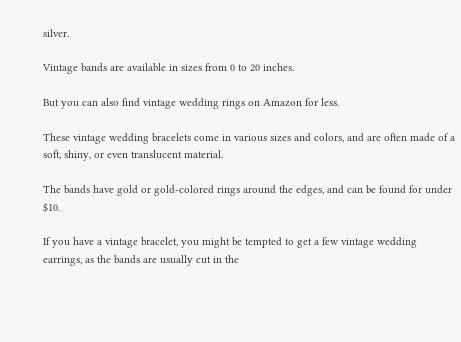silver.

Vintage bands are available in sizes from 0 to 20 inches.

But you can also find vintage wedding rings on Amazon for less.

These vintage wedding bracelets come in various sizes and colors, and are often made of a soft, shiny, or even translucent material.

The bands have gold or gold-colored rings around the edges, and can be found for under $10.

If you have a vintage bracelet, you might be tempted to get a few vintage wedding earrings, as the bands are usually cut in the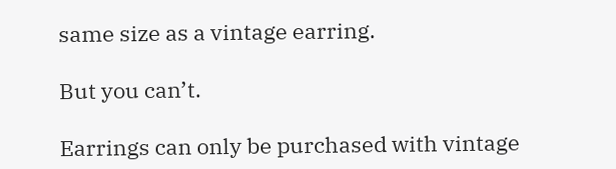same size as a vintage earring.

But you can’t.

Earrings can only be purchased with vintage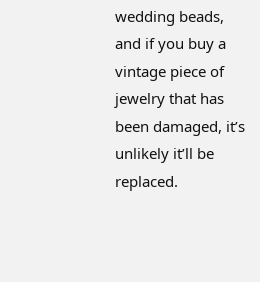wedding beads, and if you buy a vintage piece of jewelry that has been damaged, it’s unlikely it’ll be replaced.